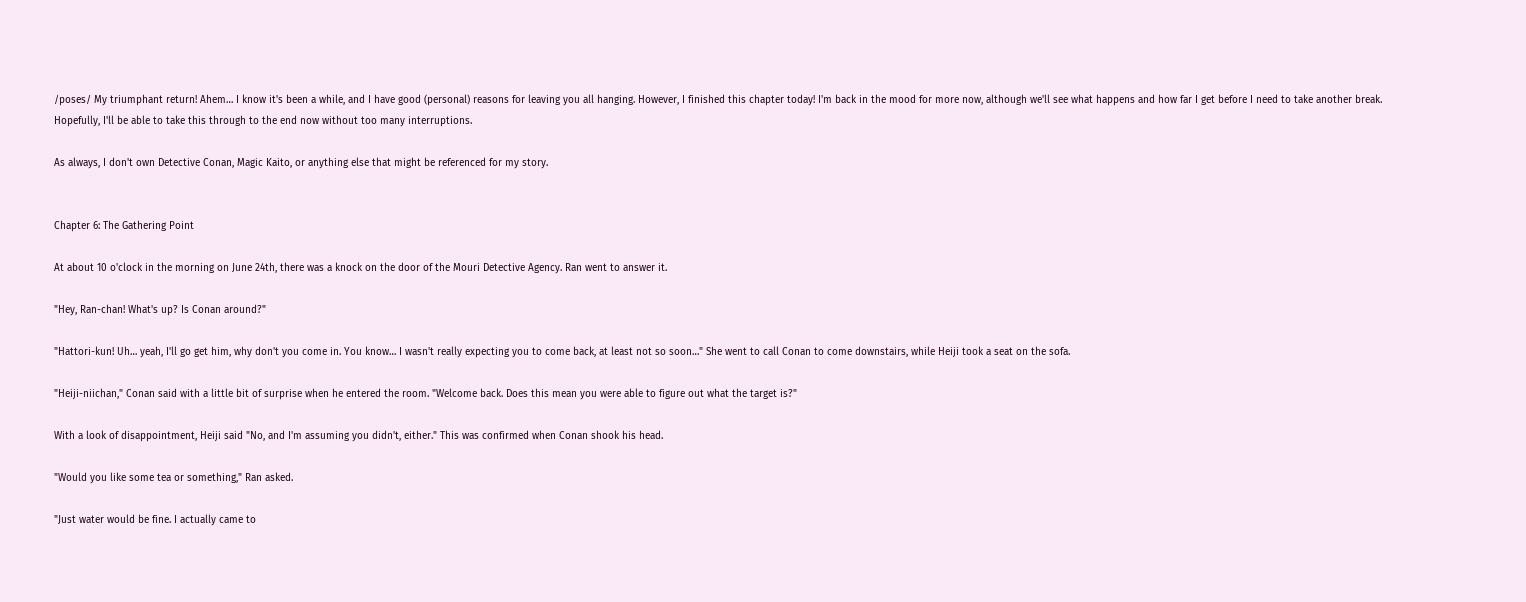/poses/ My triumphant return! Ahem… I know it's been a while, and I have good (personal) reasons for leaving you all hanging. However, I finished this chapter today! I'm back in the mood for more now, although we'll see what happens and how far I get before I need to take another break. Hopefully, I'll be able to take this through to the end now without too many interruptions.

As always, I don't own Detective Conan, Magic Kaito, or anything else that might be referenced for my story.


Chapter 6: The Gathering Point

At about 10 o'clock in the morning on June 24th, there was a knock on the door of the Mouri Detective Agency. Ran went to answer it.

"Hey, Ran-chan! What's up? Is Conan around?"

"Hattori-kun! Uh… yeah, I'll go get him, why don't you come in. You know… I wasn't really expecting you to come back, at least not so soon…" She went to call Conan to come downstairs, while Heiji took a seat on the sofa.

"Heiji-niichan," Conan said with a little bit of surprise when he entered the room. "Welcome back. Does this mean you were able to figure out what the target is?"

With a look of disappointment, Heiji said "No, and I'm assuming you didn't, either." This was confirmed when Conan shook his head.

"Would you like some tea or something," Ran asked.

"Just water would be fine. I actually came to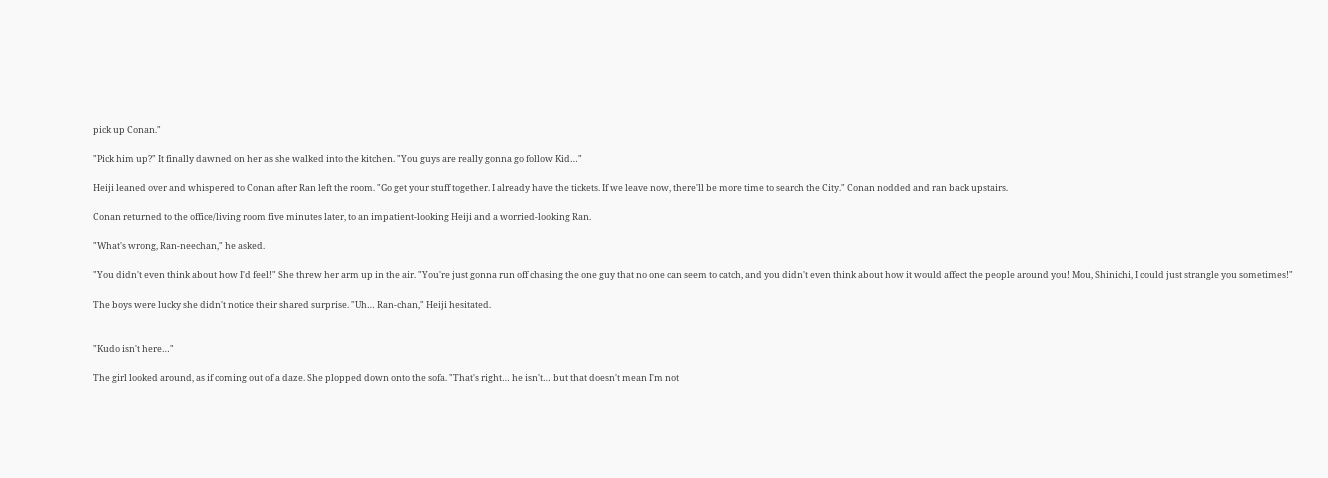pick up Conan."

"Pick him up?" It finally dawned on her as she walked into the kitchen. "You guys are really gonna go follow Kid…"

Heiji leaned over and whispered to Conan after Ran left the room. "Go get your stuff together. I already have the tickets. If we leave now, there'll be more time to search the City." Conan nodded and ran back upstairs.

Conan returned to the office/living room five minutes later, to an impatient-looking Heiji and a worried-looking Ran.

"What's wrong, Ran-neechan," he asked.

"You didn't even think about how I'd feel!" She threw her arm up in the air. "You're just gonna run off chasing the one guy that no one can seem to catch, and you didn't even think about how it would affect the people around you! Mou, Shinichi, I could just strangle you sometimes!"

The boys were lucky she didn't notice their shared surprise. "Uh… Ran-chan," Heiji hesitated.


"Kudo isn't here…"

The girl looked around, as if coming out of a daze. She plopped down onto the sofa. "That's right… he isn't… but that doesn't mean I'm not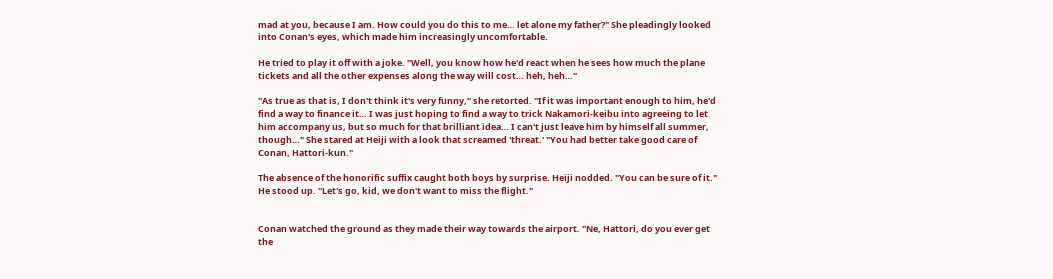mad at you, because I am. How could you do this to me… let alone my father?" She pleadingly looked into Conan's eyes, which made him increasingly uncomfortable.

He tried to play it off with a joke. "Well, you know how he'd react when he sees how much the plane tickets and all the other expenses along the way will cost… heh, heh…"

"As true as that is, I don't think it's very funny," she retorted. "If it was important enough to him, he'd find a way to finance it… I was just hoping to find a way to trick Nakamori-keibu into agreeing to let him accompany us, but so much for that brilliant idea… I can't just leave him by himself all summer, though…" She stared at Heiji with a look that screamed 'threat.' "You had better take good care of Conan, Hattori-kun."

The absence of the honorific suffix caught both boys by surprise. Heiji nodded. "You can be sure of it." He stood up. "Let's go, kid, we don't want to miss the flight."


Conan watched the ground as they made their way towards the airport. "Ne, Hattori, do you ever get the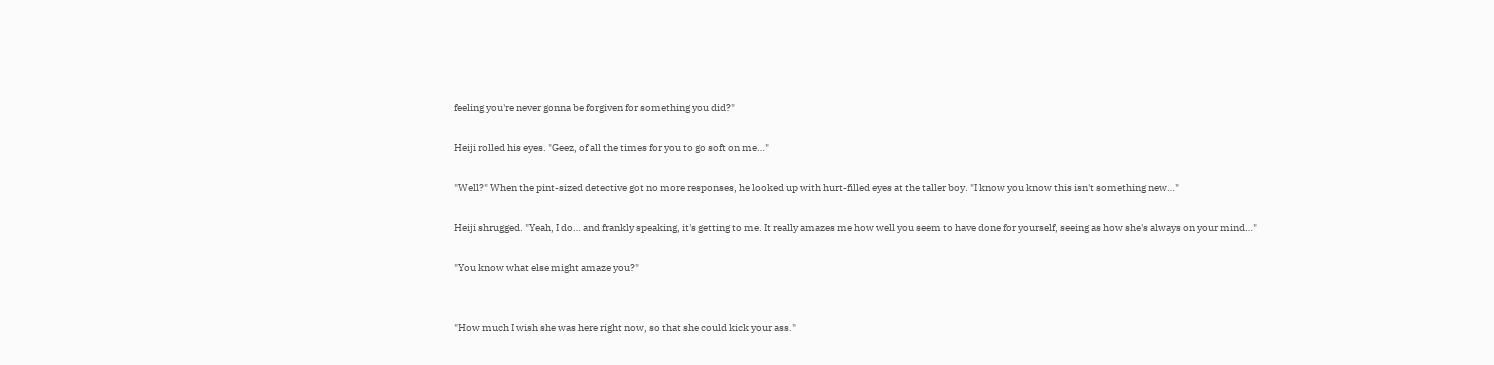feeling you're never gonna be forgiven for something you did?"

Heiji rolled his eyes. "Geez, of all the times for you to go soft on me…"

"Well?" When the pint-sized detective got no more responses, he looked up with hurt-filled eyes at the taller boy. "I know you know this isn't something new…"

Heiji shrugged. "Yeah, I do… and frankly speaking, it's getting to me. It really amazes me how well you seem to have done for yourself, seeing as how she's always on your mind…"

"You know what else might amaze you?"


"How much I wish she was here right now, so that she could kick your ass."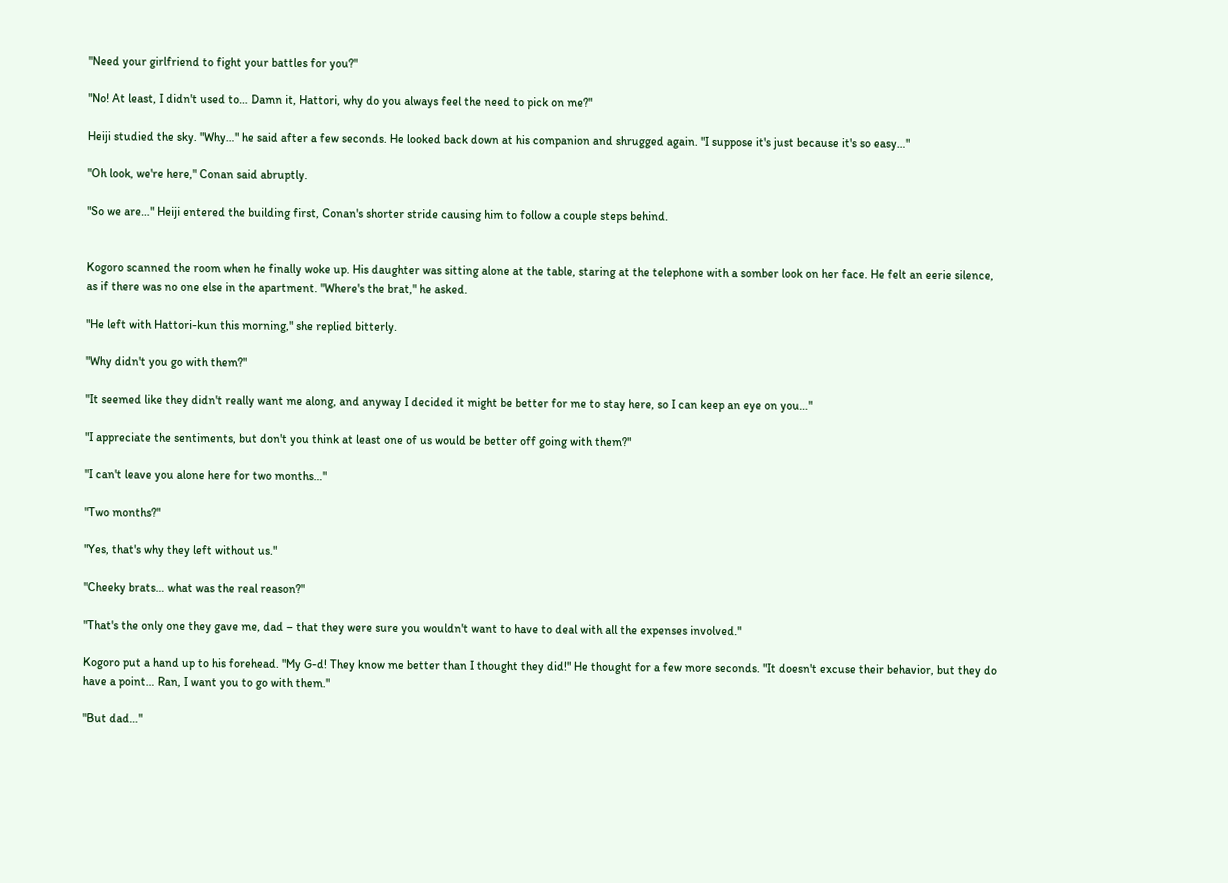"Need your girlfriend to fight your battles for you?"

"No! At least, I didn't used to… Damn it, Hattori, why do you always feel the need to pick on me?"

Heiji studied the sky. "Why…" he said after a few seconds. He looked back down at his companion and shrugged again. "I suppose it's just because it's so easy…"

"Oh look, we're here," Conan said abruptly.

"So we are…" Heiji entered the building first, Conan's shorter stride causing him to follow a couple steps behind.


Kogoro scanned the room when he finally woke up. His daughter was sitting alone at the table, staring at the telephone with a somber look on her face. He felt an eerie silence, as if there was no one else in the apartment. "Where's the brat," he asked.

"He left with Hattori-kun this morning," she replied bitterly.

"Why didn't you go with them?"

"It seemed like they didn't really want me along, and anyway I decided it might be better for me to stay here, so I can keep an eye on you…"

"I appreciate the sentiments, but don't you think at least one of us would be better off going with them?"

"I can't leave you alone here for two months…"

"Two months?"

"Yes, that's why they left without us."

"Cheeky brats… what was the real reason?"

"That's the only one they gave me, dad – that they were sure you wouldn't want to have to deal with all the expenses involved."

Kogoro put a hand up to his forehead. "My G-d! They know me better than I thought they did!" He thought for a few more seconds. "It doesn't excuse their behavior, but they do have a point… Ran, I want you to go with them."

"But dad…"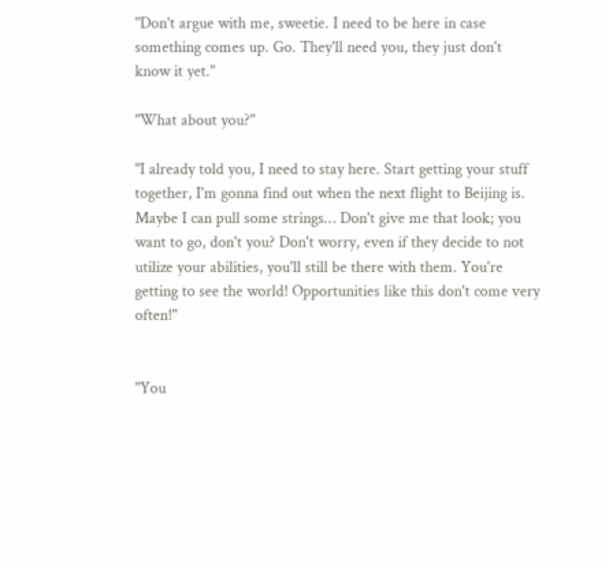"Don't argue with me, sweetie. I need to be here in case something comes up. Go. They'll need you, they just don't know it yet."

"What about you?"

"I already told you, I need to stay here. Start getting your stuff together, I'm gonna find out when the next flight to Beijing is. Maybe I can pull some strings… Don't give me that look; you want to go, don't you? Don't worry, even if they decide to not utilize your abilities, you'll still be there with them. You're getting to see the world! Opportunities like this don't come very often!"


"You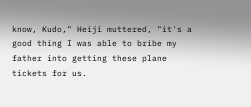know, Kudo," Heiji muttered, "it's a good thing I was able to bribe my father into getting these plane tickets for us.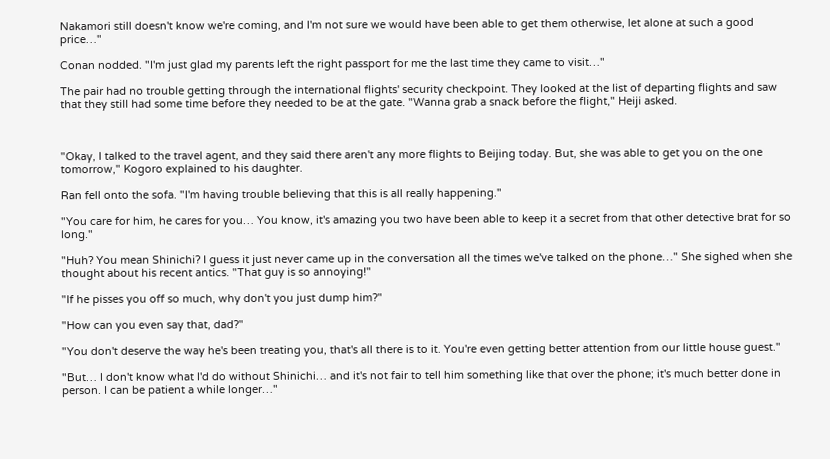Nakamori still doesn't know we're coming, and I'm not sure we would have been able to get them otherwise, let alone at such a good price…"

Conan nodded. "I'm just glad my parents left the right passport for me the last time they came to visit…"

The pair had no trouble getting through the international flights' security checkpoint. They looked at the list of departing flights and saw that they still had some time before they needed to be at the gate. "Wanna grab a snack before the flight," Heiji asked.



"Okay, I talked to the travel agent, and they said there aren't any more flights to Beijing today. But, she was able to get you on the one tomorrow," Kogoro explained to his daughter.

Ran fell onto the sofa. "I'm having trouble believing that this is all really happening."

"You care for him, he cares for you… You know, it's amazing you two have been able to keep it a secret from that other detective brat for so long."

"Huh? You mean Shinichi? I guess it just never came up in the conversation all the times we've talked on the phone…" She sighed when she thought about his recent antics. "That guy is so annoying!"

"If he pisses you off so much, why don't you just dump him?"

"How can you even say that, dad?"

"You don't deserve the way he's been treating you, that's all there is to it. You're even getting better attention from our little house guest."

"But… I don't know what I'd do without Shinichi… and it's not fair to tell him something like that over the phone; it's much better done in person. I can be patient a while longer…"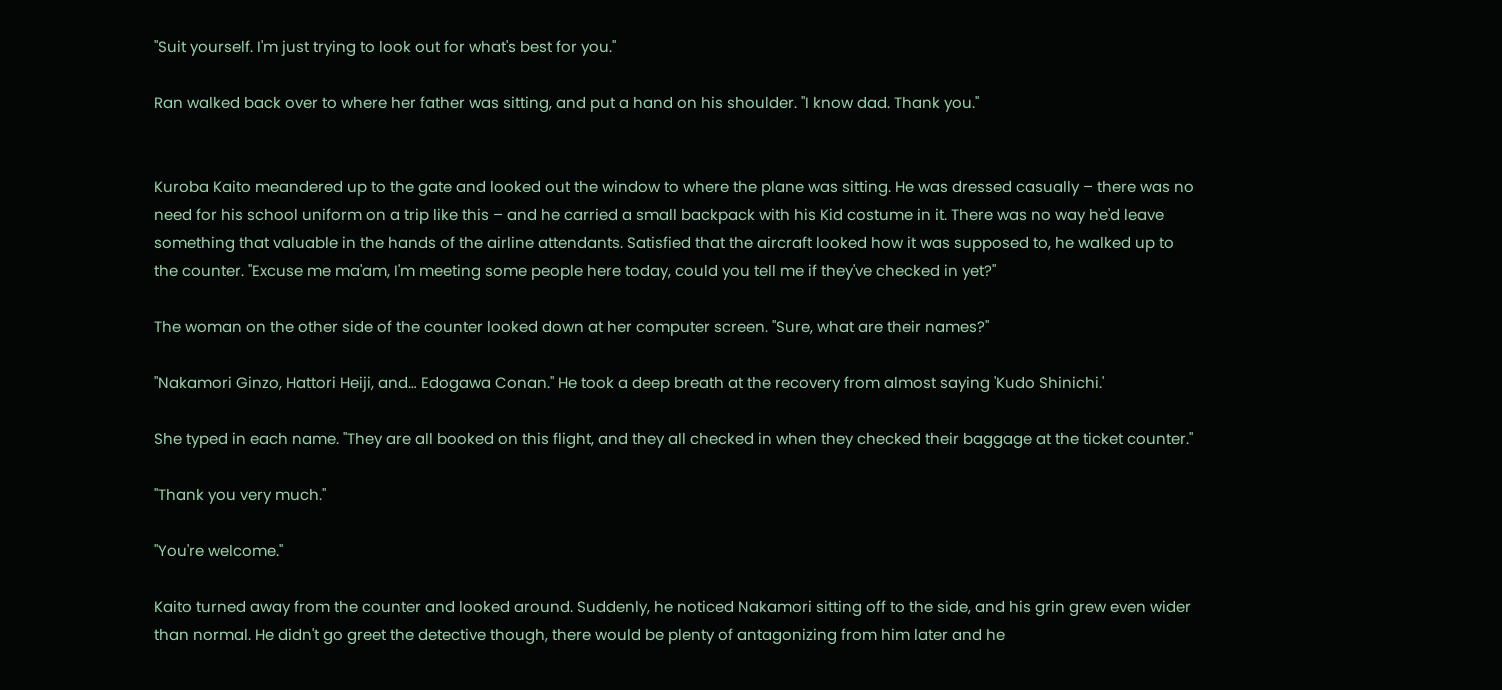"Suit yourself. I'm just trying to look out for what's best for you."

Ran walked back over to where her father was sitting, and put a hand on his shoulder. "I know dad. Thank you."


Kuroba Kaito meandered up to the gate and looked out the window to where the plane was sitting. He was dressed casually – there was no need for his school uniform on a trip like this – and he carried a small backpack with his Kid costume in it. There was no way he'd leave something that valuable in the hands of the airline attendants. Satisfied that the aircraft looked how it was supposed to, he walked up to the counter. "Excuse me ma'am, I'm meeting some people here today, could you tell me if they've checked in yet?"

The woman on the other side of the counter looked down at her computer screen. "Sure, what are their names?"

"Nakamori Ginzo, Hattori Heiji, and… Edogawa Conan." He took a deep breath at the recovery from almost saying 'Kudo Shinichi.'

She typed in each name. "They are all booked on this flight, and they all checked in when they checked their baggage at the ticket counter."

"Thank you very much."

"You're welcome."

Kaito turned away from the counter and looked around. Suddenly, he noticed Nakamori sitting off to the side, and his grin grew even wider than normal. He didn't go greet the detective though, there would be plenty of antagonizing from him later and he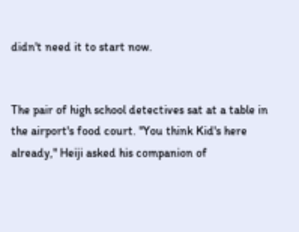didn't need it to start now.


The pair of high school detectives sat at a table in the airport's food court. "You think Kid's here already," Heiji asked his companion of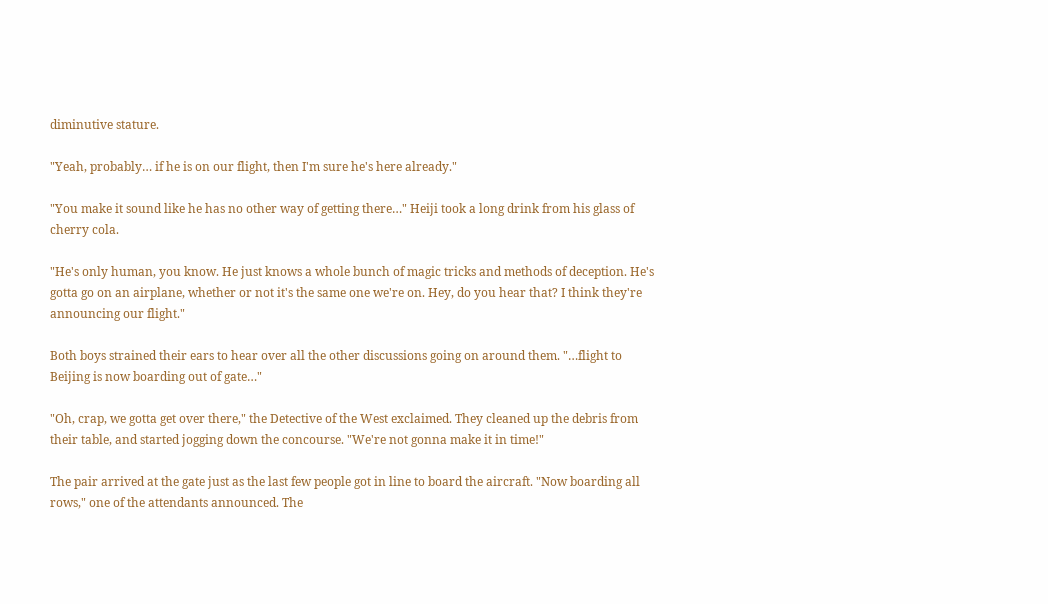diminutive stature.

"Yeah, probably… if he is on our flight, then I'm sure he's here already."

"You make it sound like he has no other way of getting there…" Heiji took a long drink from his glass of cherry cola.

"He's only human, you know. He just knows a whole bunch of magic tricks and methods of deception. He's gotta go on an airplane, whether or not it's the same one we're on. Hey, do you hear that? I think they're announcing our flight."

Both boys strained their ears to hear over all the other discussions going on around them. "…flight to Beijing is now boarding out of gate…"

"Oh, crap, we gotta get over there," the Detective of the West exclaimed. They cleaned up the debris from their table, and started jogging down the concourse. "We're not gonna make it in time!"

The pair arrived at the gate just as the last few people got in line to board the aircraft. "Now boarding all rows," one of the attendants announced. The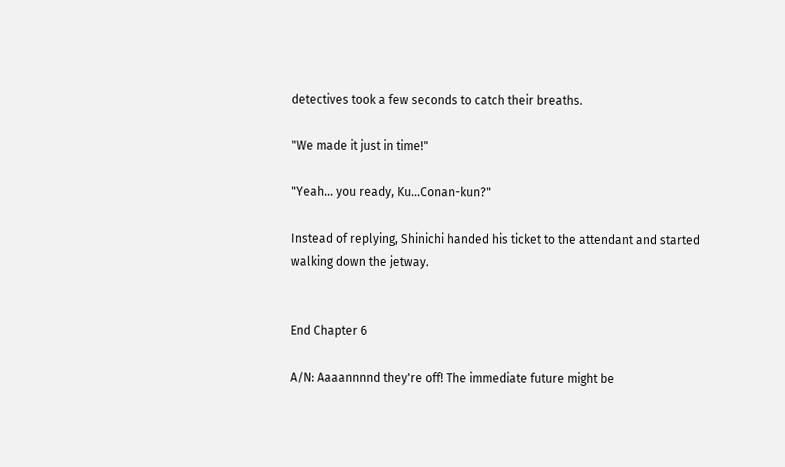detectives took a few seconds to catch their breaths.

"We made it just in time!"

"Yeah… you ready, Ku…Conan-kun?"

Instead of replying, Shinichi handed his ticket to the attendant and started walking down the jetway.


End Chapter 6

A/N: Aaaannnnd they're off! The immediate future might be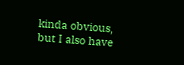kinda obvious, but I also have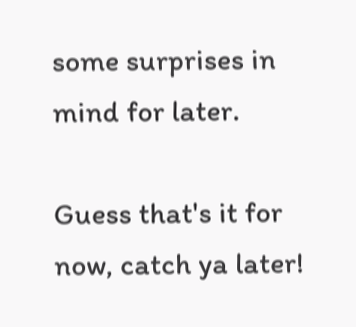some surprises in mind for later.

Guess that's it for now, catch ya later!